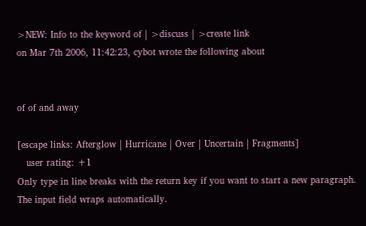>NEW: Info to the keyword of | >discuss | >create link
on Mar 7th 2006, 11:42:23, cybot wrote the following about


of of and away

[escape links: Afterglow | Hurricane | Over | Uncertain | Fragments]
   user rating: +1
Only type in line breaks with the return key if you want to start a new paragraph. The input field wraps automatically.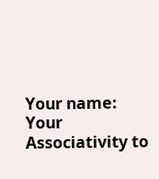Your name:
Your Associativity to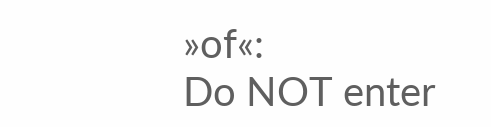»of«:
Do NOT enter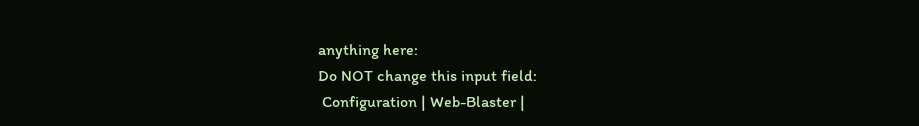anything here:
Do NOT change this input field:
 Configuration | Web-Blaster |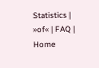Statistics | »of« | FAQ | Home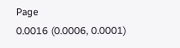Page
0.0016 (0.0006, 0.0001)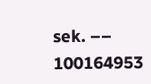sek. –– 100164953